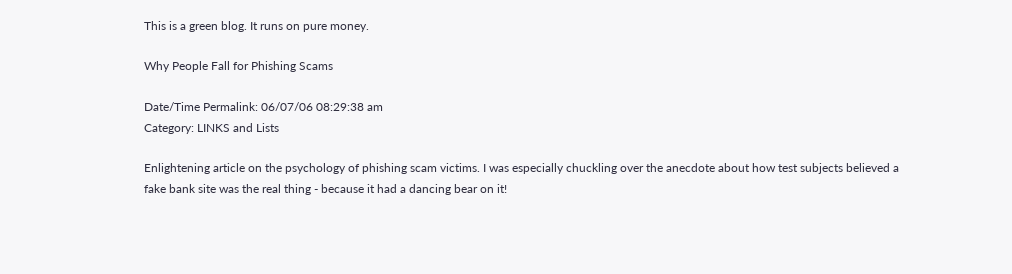This is a green blog. It runs on pure money.

Why People Fall for Phishing Scams

Date/Time Permalink: 06/07/06 08:29:38 am
Category: LINKS and Lists

Enlightening article on the psychology of phishing scam victims. I was especially chuckling over the anecdote about how test subjects believed a fake bank site was the real thing - because it had a dancing bear on it!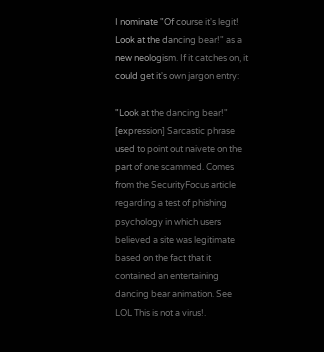I nominate "Of course it's legit! Look at the dancing bear!" as a new neologism. If it catches on, it could get it's own jargon entry:

"Look at the dancing bear!" [expression] Sarcastic phrase used to point out naivete on the part of one scammed. Comes from the SecurityFocus article regarding a test of phishing psychology in which users believed a site was legitimate based on the fact that it contained an entertaining dancing bear animation. See LOL This is not a virus!.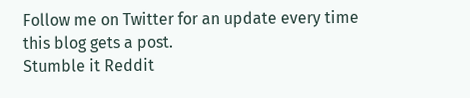Follow me on Twitter for an update every time this blog gets a post.
Stumble it Reddit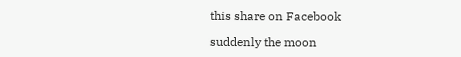this share on Facebook

suddenly the moon